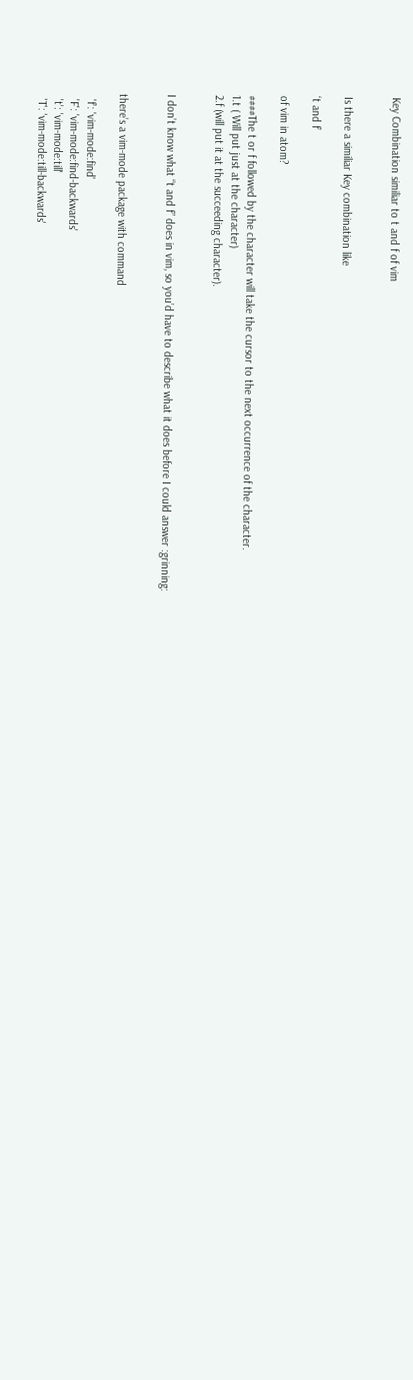Key Combination similiar to t and f of vim


Is there a similiar Key combination like

‘t and f’

of vim in atom?

####The t or f followed by the character will take the cursor to the next occurrence of the character.
1.t ( Will put just at the character)
2.f (will put it at the succeeding character).


I don’t know what “t and f” does in vim, so you’d have to describe what it does before I could answer :grinning:


there’s a vim-mode package with command

  'f': 'vim-mode:find'
  'F': 'vim-mode:find-backwards'
  't': 'vim-mode:till'
  'T': 'vim-mode:till-backwards'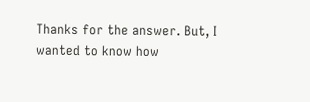Thanks for the answer. But, I wanted to know how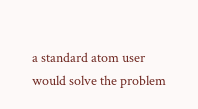a standard atom user would solve the problem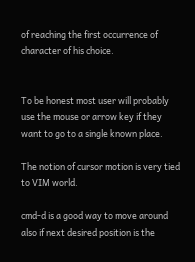of reaching the first occurrence of character of his choice.


To be honest most user will probably use the mouse or arrow key if they want to go to a single known place.

The notion of cursor motion is very tied to VIM world.

cmd-d is a good way to move around also if next desired position is the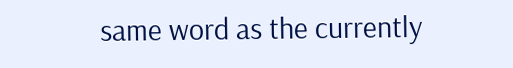same word as the currently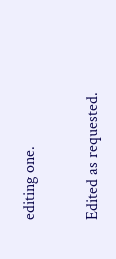editing one.


Edited as requested.